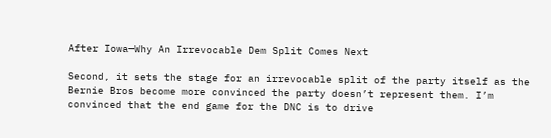After Iowa—Why An Irrevocable Dem Split Comes Next

Second, it sets the stage for an irrevocable split of the party itself as the Bernie Bros become more convinced the party doesn’t represent them. I’m convinced that the end game for the DNC is to drive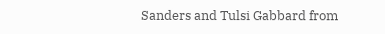Sanders and Tulsi Gabbard from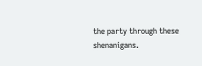the party through these shenanigans.